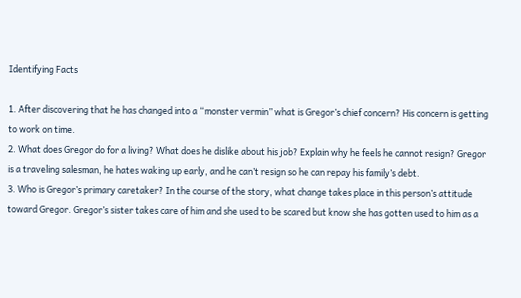Identifying Facts

1. After discovering that he has changed into a “monster vermin” what is Gregor’s chief concern? His concern is getting to work on time.
2. What does Gregor do for a living? What does he dislike about his job? Explain why he feels he cannot resign? Gregor is a traveling salesman, he hates waking up early, and he can’t resign so he can repay his family’s debt.
3. Who is Gregor’s primary caretaker? In the course of the story, what change takes place in this person’s attitude toward Gregor. Gregor’s sister takes care of him and she used to be scared but know she has gotten used to him as a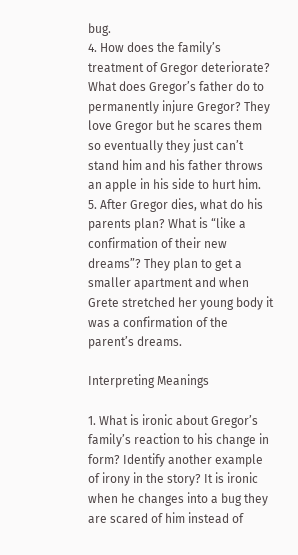bug.
4. How does the family’s treatment of Gregor deteriorate? What does Gregor’s father do to permanently injure Gregor? They love Gregor but he scares them so eventually they just can’t stand him and his father throws an apple in his side to hurt him.
5. After Gregor dies, what do his parents plan? What is “like a confirmation of their new dreams”? They plan to get a smaller apartment and when Grete stretched her young body it was a confirmation of the parent’s dreams.

Interpreting Meanings

1. What is ironic about Gregor’s family’s reaction to his change in form? Identify another example of irony in the story? It is ironic when he changes into a bug they are scared of him instead of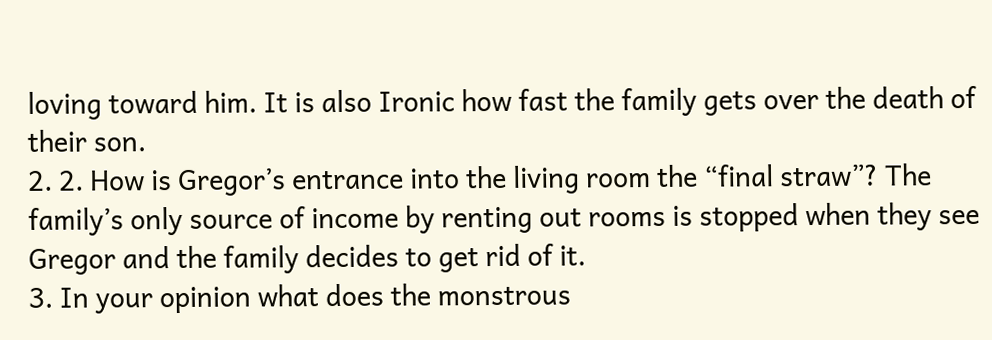loving toward him. It is also Ironic how fast the family gets over the death of their son.
2. 2. How is Gregor’s entrance into the living room the “final straw”? The family’s only source of income by renting out rooms is stopped when they see Gregor and the family decides to get rid of it.
3. In your opinion what does the monstrous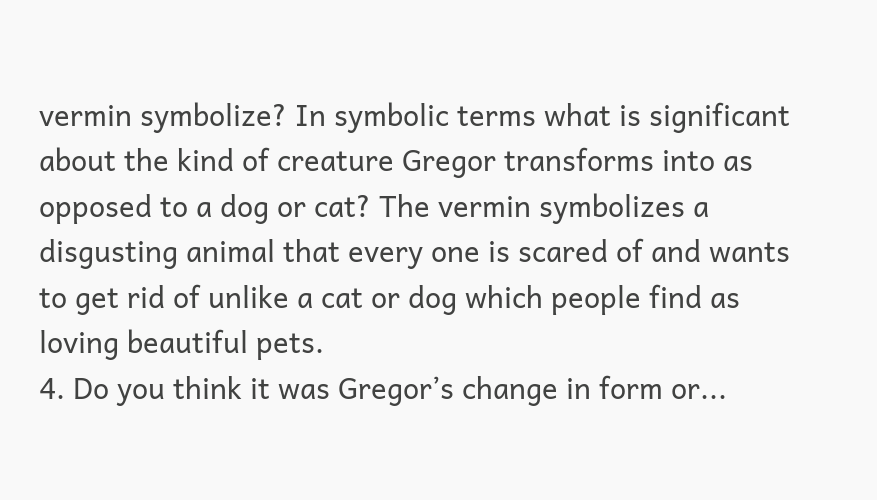vermin symbolize? In symbolic terms what is significant about the kind of creature Gregor transforms into as opposed to a dog or cat? The vermin symbolizes a disgusting animal that every one is scared of and wants to get rid of unlike a cat or dog which people find as loving beautiful pets.
4. Do you think it was Gregor’s change in form or...